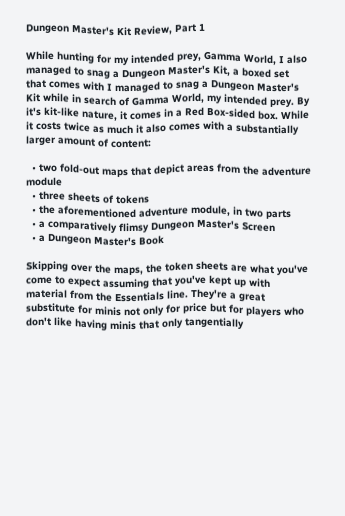Dungeon Master's Kit Review, Part 1

While hunting for my intended prey, Gamma World, I also managed to snag a Dungeon Master's Kit, a boxed set that comes with I managed to snag a Dungeon Master's Kit while in search of Gamma World, my intended prey. By it's kit-like nature, it comes in a Red Box-sided box. While it costs twice as much it also comes with a substantially larger amount of content:

  • two fold-out maps that depict areas from the adventure module
  • three sheets of tokens
  • the aforementioned adventure module, in two parts
  • a comparatively flimsy Dungeon Master's Screen
  • a Dungeon Master's Book

Skipping over the maps, the token sheets are what you've come to expect assuming that you've kept up with material from the Essentials line. They're a great substitute for minis not only for price but for players who don't like having minis that only tangentially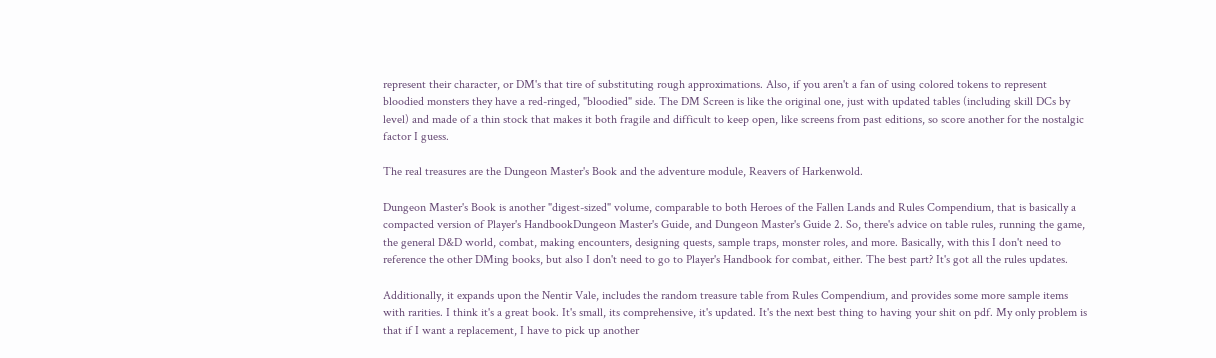represent their character, or DM's that tire of substituting rough approximations. Also, if you aren't a fan of using colored tokens to represent bloodied monsters they have a red-ringed, "bloodied" side. The DM Screen is like the original one, just with updated tables (including skill DCs by level) and made of a thin stock that makes it both fragile and difficult to keep open, like screens from past editions, so score another for the nostalgic factor I guess.

The real treasures are the Dungeon Master's Book and the adventure module, Reavers of Harkenwold.

Dungeon Master's Book is another "digest-sized" volume, comparable to both Heroes of the Fallen Lands and Rules Compendium, that is basically a compacted version of Player's HandbookDungeon Master's Guide, and Dungeon Master's Guide 2. So, there's advice on table rules, running the game, the general D&D world, combat, making encounters, designing quests, sample traps, monster roles, and more. Basically, with this I don't need to reference the other DMing books, but also I don't need to go to Player's Handbook for combat, either. The best part? It's got all the rules updates.

Additionally, it expands upon the Nentir Vale, includes the random treasure table from Rules Compendium, and provides some more sample items with rarities. I think it's a great book. It's small, its comprehensive, it's updated. It's the next best thing to having your shit on pdf. My only problem is that if I want a replacement, I have to pick up another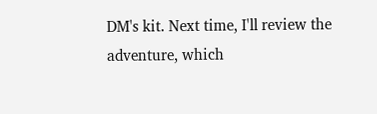DM's kit. Next time, I'll review the adventure, which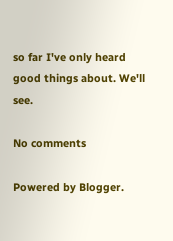so far I've only heard good things about. We'll see.

No comments

Powered by Blogger.